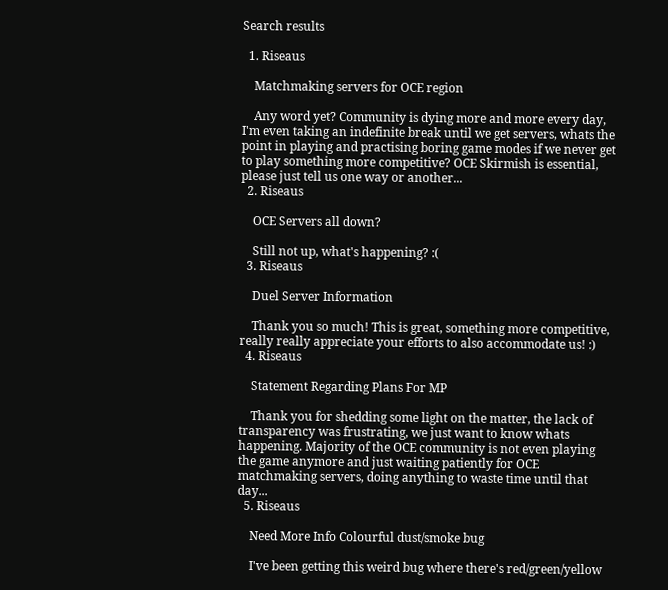Search results

  1. Riseaus

    Matchmaking servers for OCE region

    Any word yet? Community is dying more and more every day, I'm even taking an indefinite break until we get servers, whats the point in playing and practising boring game modes if we never get to play something more competitive? OCE Skirmish is essential, please just tell us one way or another...
  2. Riseaus

    OCE Servers all down?

    Still not up, what's happening? :(
  3. Riseaus

    Duel Server Information

    Thank you so much! This is great, something more competitive, really really appreciate your efforts to also accommodate us! :)
  4. Riseaus

    Statement Regarding Plans For MP

    Thank you for shedding some light on the matter, the lack of transparency was frustrating, we just want to know whats happening. Majority of the OCE community is not even playing the game anymore and just waiting patiently for OCE matchmaking servers, doing anything to waste time until that day...
  5. Riseaus

    Need More Info Colourful dust/smoke bug

    I've been getting this weird bug where there's red/green/yellow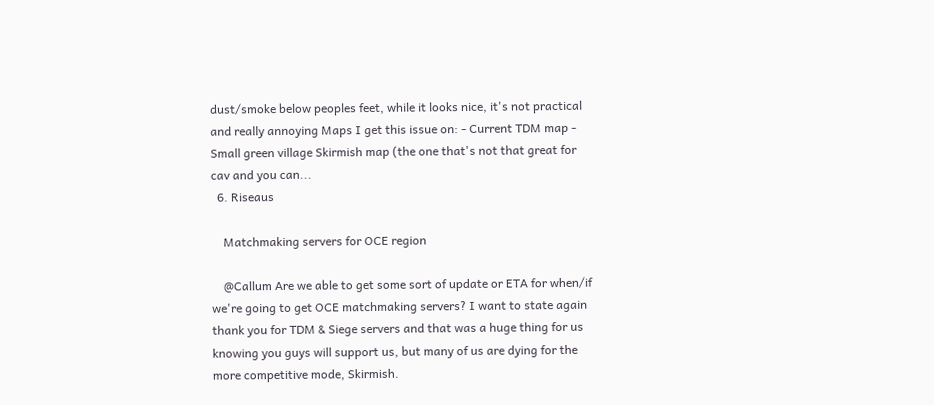dust/smoke below peoples feet, while it looks nice, it's not practical and really annoying Maps I get this issue on: - Current TDM map - Small green village Skirmish map (the one that's not that great for cav and you can...
  6. Riseaus

    Matchmaking servers for OCE region

    @Callum Are we able to get some sort of update or ETA for when/if we're going to get OCE matchmaking servers? I want to state again thank you for TDM & Siege servers and that was a huge thing for us knowing you guys will support us, but many of us are dying for the more competitive mode, Skirmish.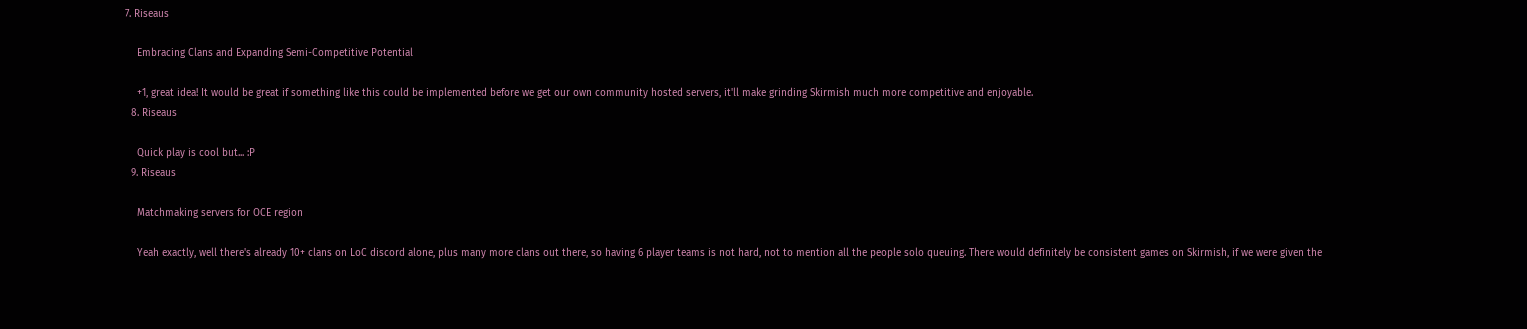7. Riseaus

    Embracing Clans and Expanding Semi-Competitive Potential

    +1, great idea! It would be great if something like this could be implemented before we get our own community hosted servers, it'll make grinding Skirmish much more competitive and enjoyable.
  8. Riseaus

    Quick play is cool but... :P
  9. Riseaus

    Matchmaking servers for OCE region

    Yeah exactly, well there's already 10+ clans on LoC discord alone, plus many more clans out there, so having 6 player teams is not hard, not to mention all the people solo queuing. There would definitely be consistent games on Skirmish, if we were given the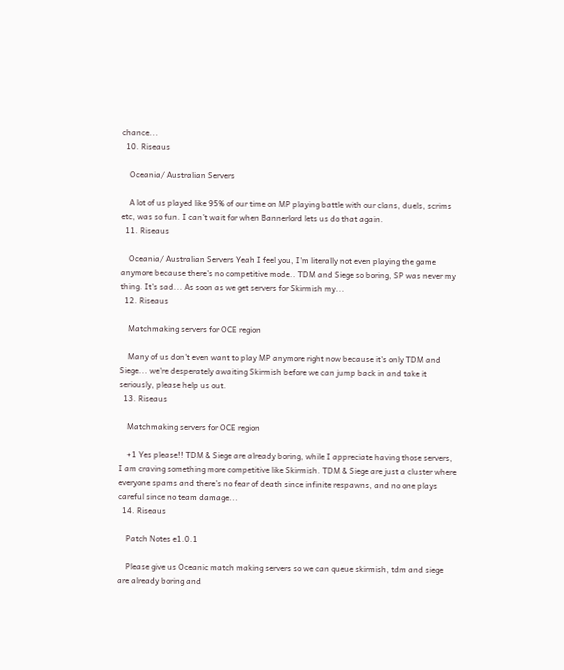chance...
  10. Riseaus

    Oceania/ Australian Servers

    A lot of us played like 95% of our time on MP playing battle with our clans, duels, scrims etc, was so fun. I can't wait for when Bannerlord lets us do that again.
  11. Riseaus

    Oceania/ Australian Servers Yeah I feel you, I'm literally not even playing the game anymore because there's no competitive mode.. TDM and Siege so boring, SP was never my thing. It's sad... As soon as we get servers for Skirmish my...
  12. Riseaus

    Matchmaking servers for OCE region

    Many of us don't even want to play MP anymore right now because it's only TDM and Siege... we're desperately awaiting Skirmish before we can jump back in and take it seriously, please help us out.
  13. Riseaus

    Matchmaking servers for OCE region

    +1 Yes please!! TDM & Siege are already boring, while I appreciate having those servers, I am craving something more competitive like Skirmish. TDM & Siege are just a cluster where everyone spams and there’s no fear of death since infinite respawns, and no one plays careful since no team damage...
  14. Riseaus

    Patch Notes e1.0.1

    Please give us Oceanic match making servers so we can queue skirmish, tdm and siege are already boring and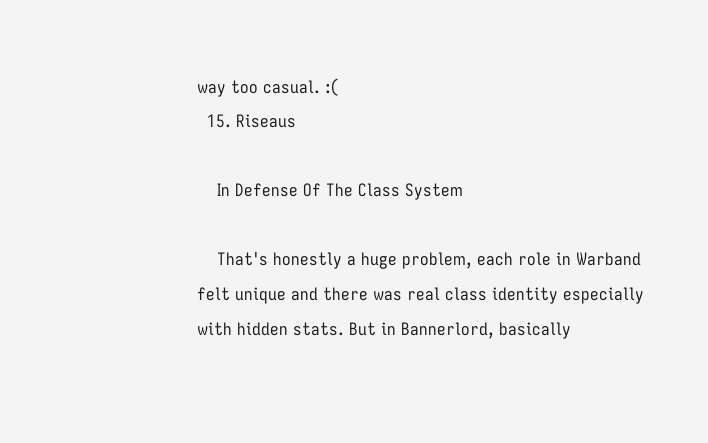way too casual. :(
  15. Riseaus

    In Defense Of The Class System

    That's honestly a huge problem, each role in Warband felt unique and there was real class identity especially with hidden stats. But in Bannerlord, basically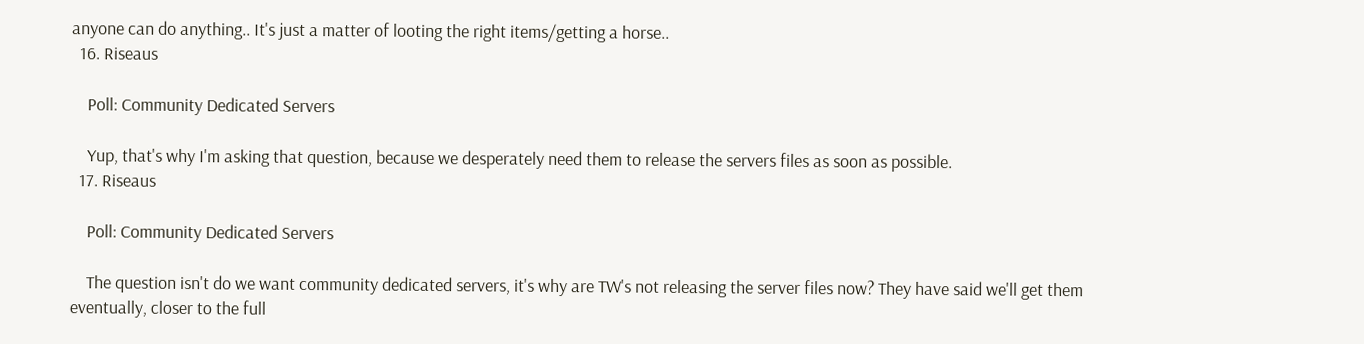anyone can do anything.. It's just a matter of looting the right items/getting a horse..
  16. Riseaus

    Poll: Community Dedicated Servers

    Yup, that's why I'm asking that question, because we desperately need them to release the servers files as soon as possible.
  17. Riseaus

    Poll: Community Dedicated Servers

    The question isn't do we want community dedicated servers, it's why are TW's not releasing the server files now? They have said we'll get them eventually, closer to the full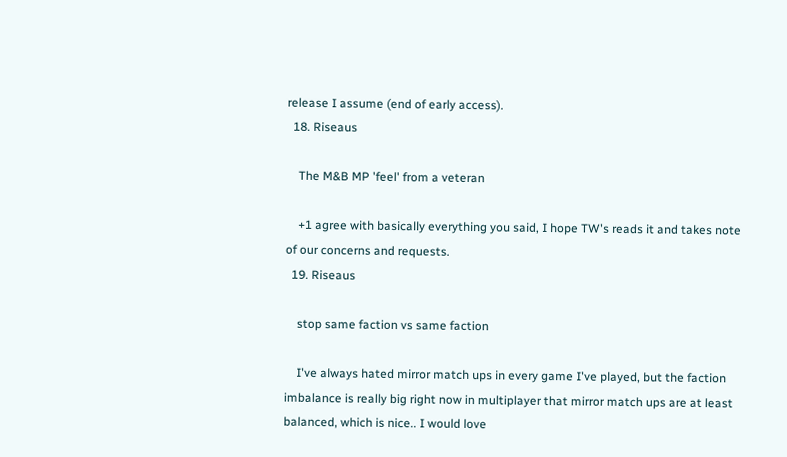release I assume (end of early access).
  18. Riseaus

    The M&B MP 'feel' from a veteran

    +1 agree with basically everything you said, I hope TW's reads it and takes note of our concerns and requests.
  19. Riseaus

    stop same faction vs same faction

    I've always hated mirror match ups in every game I've played, but the faction imbalance is really big right now in multiplayer that mirror match ups are at least balanced, which is nice.. I would love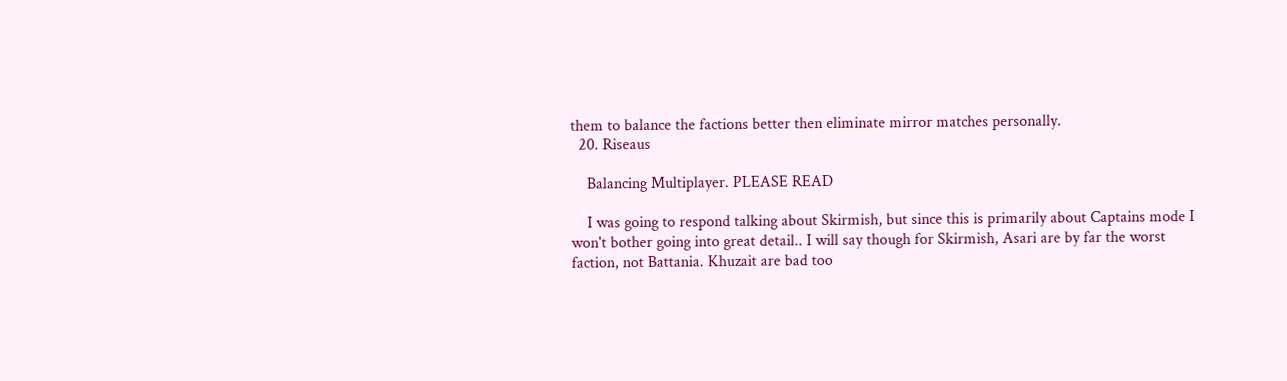them to balance the factions better then eliminate mirror matches personally.
  20. Riseaus

    Balancing Multiplayer. PLEASE READ

    I was going to respond talking about Skirmish, but since this is primarily about Captains mode I won't bother going into great detail.. I will say though for Skirmish, Asari are by far the worst faction, not Battania. Khuzait are bad too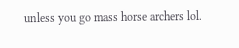unless you go mass horse archers lol.